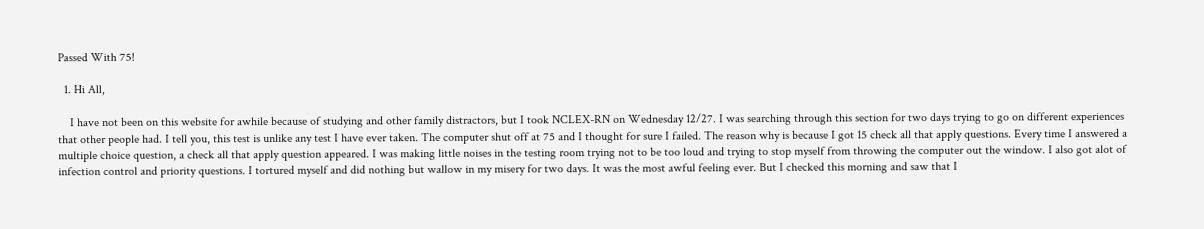Passed With 75!

  1. Hi All,

    I have not been on this website for awhile because of studying and other family distractors, but I took NCLEX-RN on Wednesday 12/27. I was searching through this section for two days trying to go on different experiences that other people had. I tell you, this test is unlike any test I have ever taken. The computer shut off at 75 and I thought for sure I failed. The reason why is because I got 15 check all that apply questions. Every time I answered a multiple choice question, a check all that apply question appeared. I was making little noises in the testing room trying not to be too loud and trying to stop myself from throwing the computer out the window. I also got alot of infection control and priority questions. I tortured myself and did nothing but wallow in my misery for two days. It was the most awful feeling ever. But I checked this morning and saw that I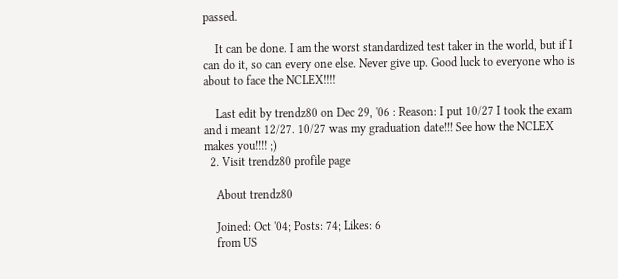passed.

    It can be done. I am the worst standardized test taker in the world, but if I can do it, so can every one else. Never give up. Good luck to everyone who is about to face the NCLEX!!!!

    Last edit by trendz80 on Dec 29, '06 : Reason: I put 10/27 I took the exam and i meant 12/27. 10/27 was my graduation date!!! See how the NCLEX makes you!!!! ;)
  2. Visit trendz80 profile page

    About trendz80

    Joined: Oct '04; Posts: 74; Likes: 6
    from US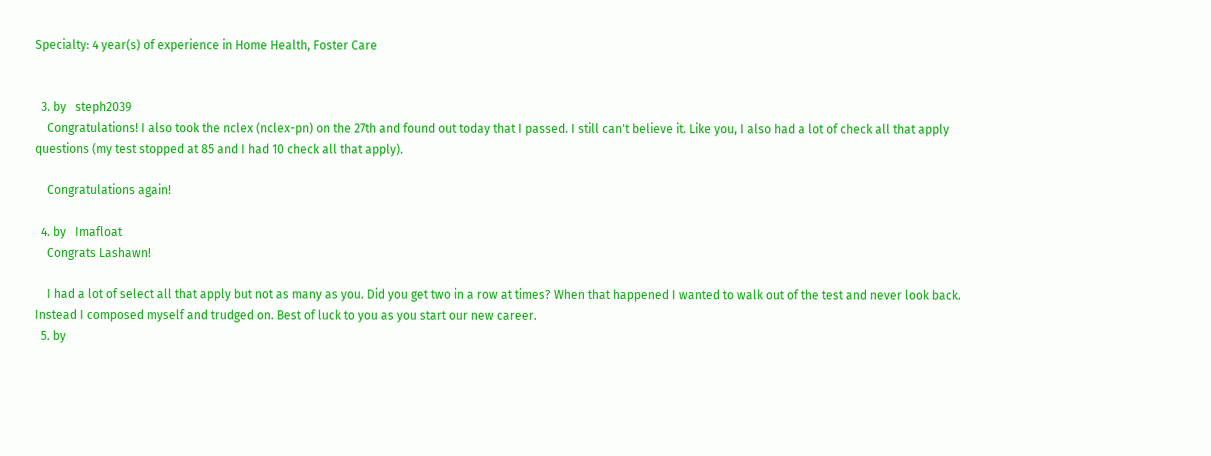Specialty: 4 year(s) of experience in Home Health, Foster Care


  3. by   steph2039
    Congratulations! I also took the nclex (nclex-pn) on the 27th and found out today that I passed. I still can't believe it. Like you, I also had a lot of check all that apply questions (my test stopped at 85 and I had 10 check all that apply).

    Congratulations again!

  4. by   Imafloat
    Congrats Lashawn!

    I had a lot of select all that apply but not as many as you. Did you get two in a row at times? When that happened I wanted to walk out of the test and never look back. Instead I composed myself and trudged on. Best of luck to you as you start our new career.
  5. by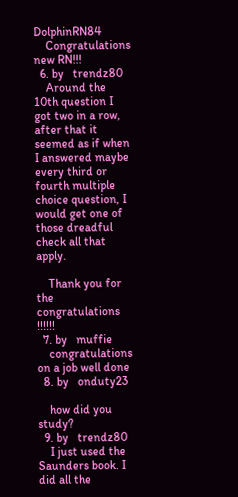DolphinRN84
    Congratulations new RN!!!
  6. by   trendz80
    Around the 10th question I got two in a row, after that it seemed as if when I answered maybe every third or fourth multiple choice question, I would get one of those dreadful check all that apply.

    Thank you for the congratulations !!!!!!
  7. by   muffie
    congratulations on a job well done
  8. by   onduty23

    how did you study?
  9. by   trendz80
    I just used the Saunders book. I did all the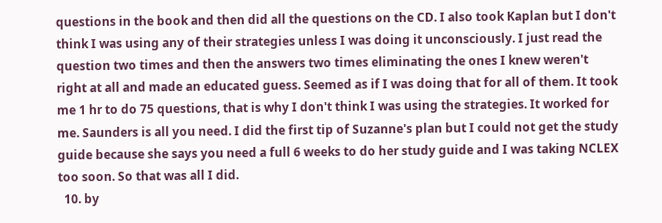questions in the book and then did all the questions on the CD. I also took Kaplan but I don't think I was using any of their strategies unless I was doing it unconsciously. I just read the question two times and then the answers two times eliminating the ones I knew weren't right at all and made an educated guess. Seemed as if I was doing that for all of them. It took me 1 hr to do 75 questions, that is why I don't think I was using the strategies. It worked for me. Saunders is all you need. I did the first tip of Suzanne's plan but I could not get the study guide because she says you need a full 6 weeks to do her study guide and I was taking NCLEX too soon. So that was all I did.
  10. by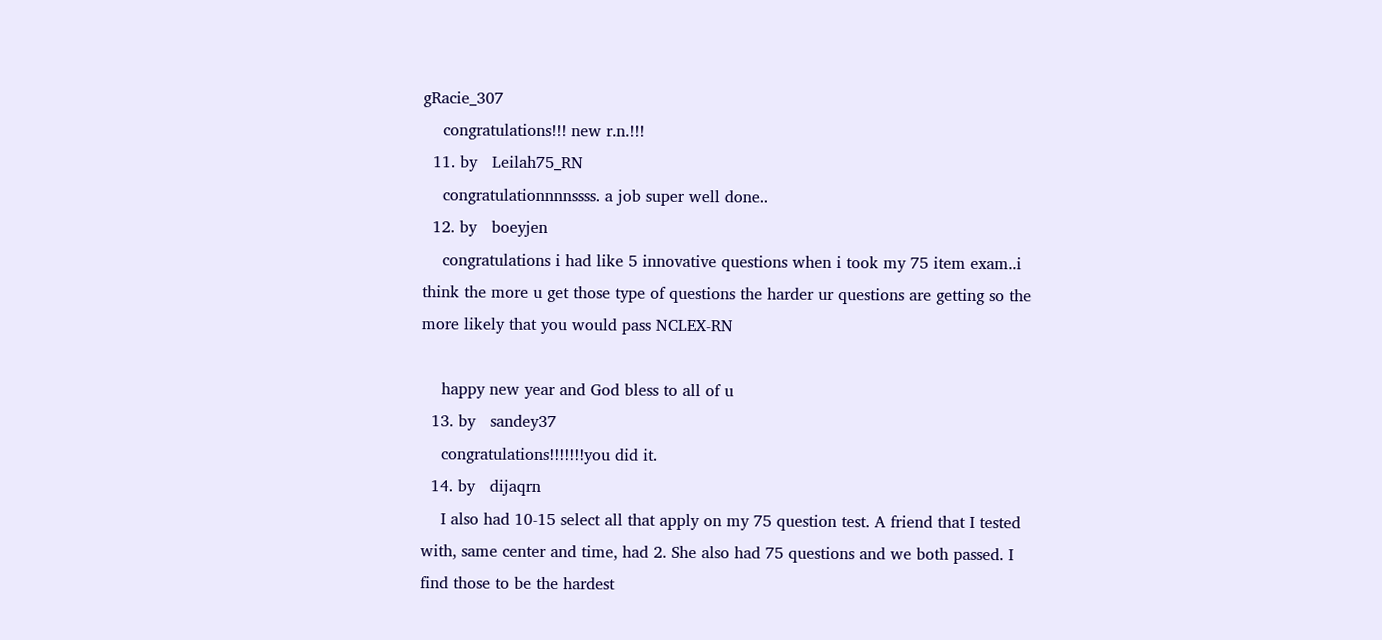gRacie_307
    congratulations!!! new r.n.!!!
  11. by   Leilah75_RN
    congratulationnnnssss. a job super well done..
  12. by   boeyjen
    congratulations i had like 5 innovative questions when i took my 75 item exam..i think the more u get those type of questions the harder ur questions are getting so the more likely that you would pass NCLEX-RN

    happy new year and God bless to all of u
  13. by   sandey37
    congratulations!!!!!!!you did it.
  14. by   dijaqrn
    I also had 10-15 select all that apply on my 75 question test. A friend that I tested with, same center and time, had 2. She also had 75 questions and we both passed. I find those to be the hardest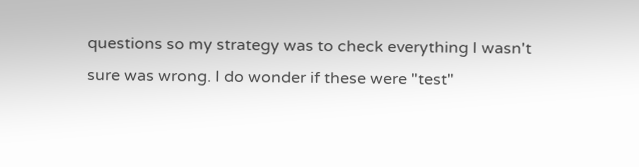questions so my strategy was to check everything I wasn't sure was wrong. I do wonder if these were "test"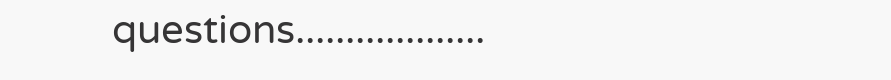questions...................